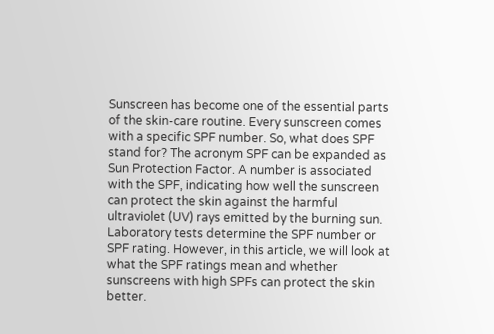Sunscreen has become one of the essential parts of the skin-care routine. Every sunscreen comes with a specific SPF number. So, what does SPF stand for? The acronym SPF can be expanded as Sun Protection Factor. A number is associated with the SPF, indicating how well the sunscreen can protect the skin against the harmful ultraviolet (UV) rays emitted by the burning sun. Laboratory tests determine the SPF number or SPF rating. However, in this article, we will look at what the SPF ratings mean and whether sunscreens with high SPFs can protect the skin better.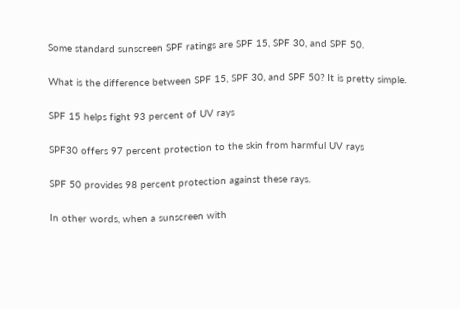Some standard sunscreen SPF ratings are SPF 15, SPF 30, and SPF 50.

What is the difference between SPF 15, SPF 30, and SPF 50? It is pretty simple.

SPF 15 helps fight 93 percent of UV rays

SPF30 offers 97 percent protection to the skin from harmful UV rays

SPF 50 provides 98 percent protection against these rays.

In other words, when a sunscreen with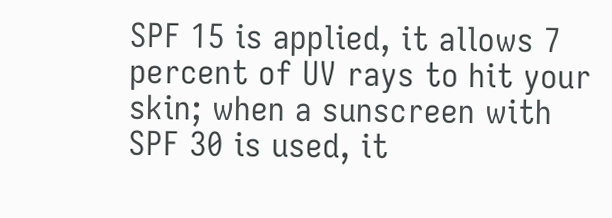SPF 15 is applied, it allows 7 percent of UV rays to hit your skin; when a sunscreen with SPF 30 is used, it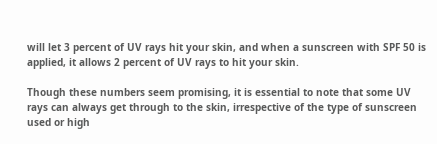will let 3 percent of UV rays hit your skin, and when a sunscreen with SPF 50 is applied, it allows 2 percent of UV rays to hit your skin.

Though these numbers seem promising, it is essential to note that some UV rays can always get through to the skin, irrespective of the type of sunscreen used or high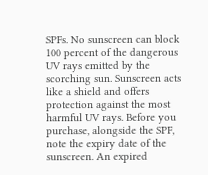SPFs. No sunscreen can block 100 percent of the dangerous UV rays emitted by the scorching sun. Sunscreen acts like a shield and offers protection against the most harmful UV rays. Before you purchase, alongside the SPF, note the expiry date of the sunscreen. An expired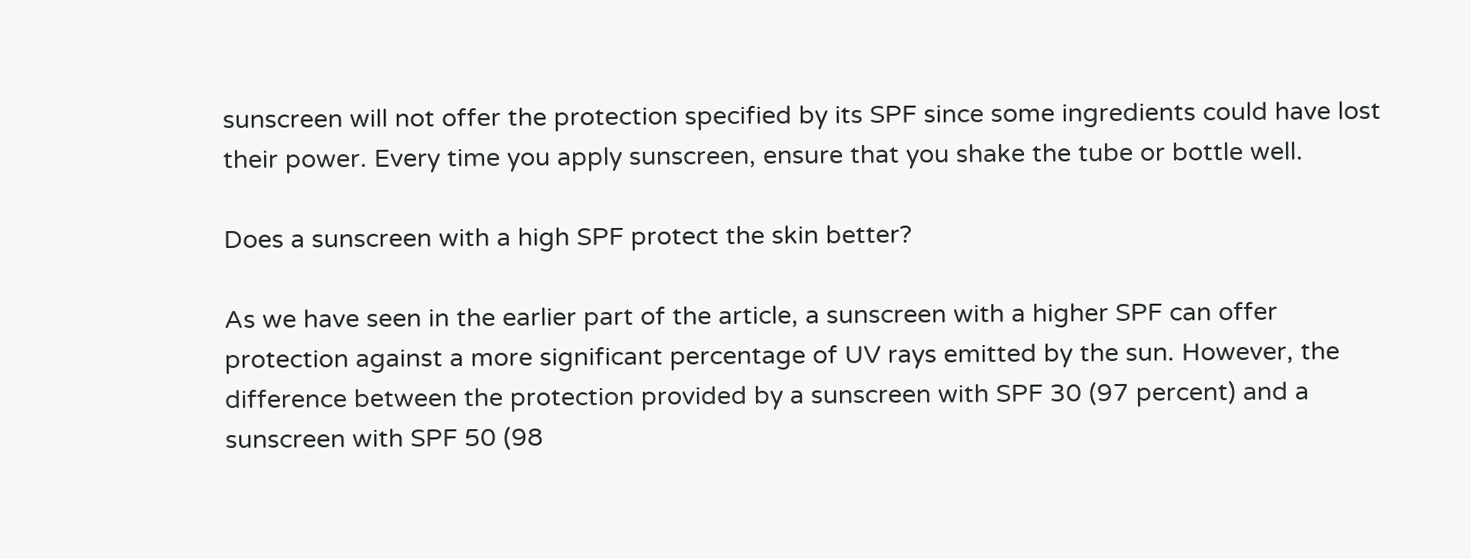sunscreen will not offer the protection specified by its SPF since some ingredients could have lost their power. Every time you apply sunscreen, ensure that you shake the tube or bottle well.

Does a sunscreen with a high SPF protect the skin better?

As we have seen in the earlier part of the article, a sunscreen with a higher SPF can offer protection against a more significant percentage of UV rays emitted by the sun. However, the difference between the protection provided by a sunscreen with SPF 30 (97 percent) and a sunscreen with SPF 50 (98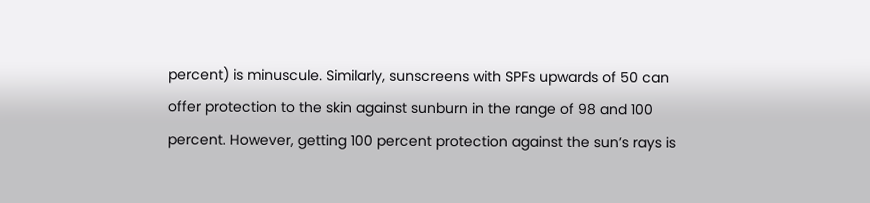percent) is minuscule. Similarly, sunscreens with SPFs upwards of 50 can offer protection to the skin against sunburn in the range of 98 and 100 percent. However, getting 100 percent protection against the sun’s rays is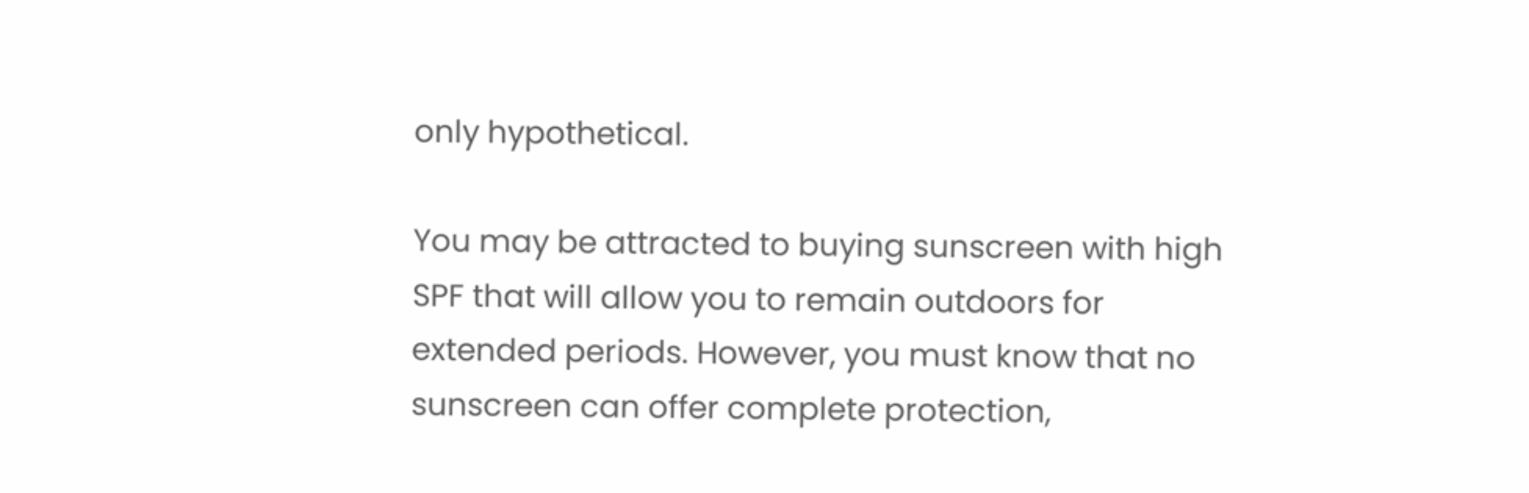only hypothetical.

You may be attracted to buying sunscreen with high SPF that will allow you to remain outdoors for extended periods. However, you must know that no sunscreen can offer complete protection,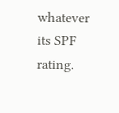whatever its SPF rating.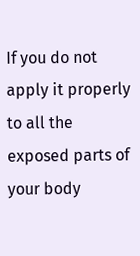If you do not apply it properly to all the exposed parts of your body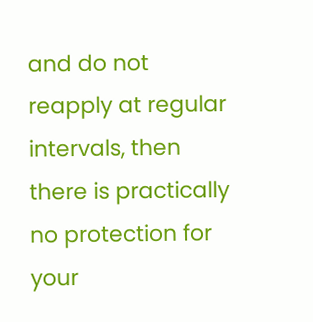and do not reapply at regular intervals, then there is practically no protection for your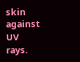skin against UV rays.